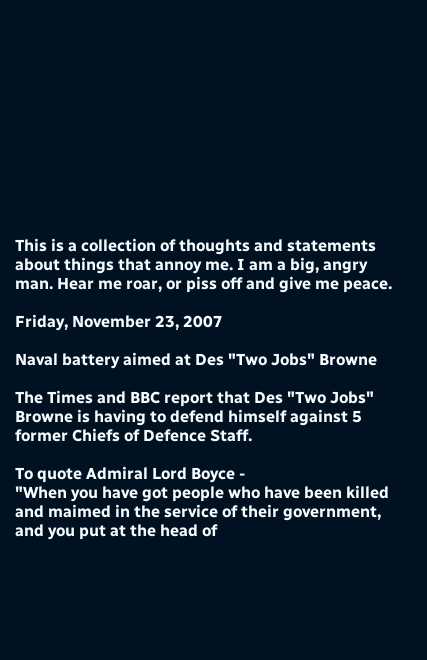This is a collection of thoughts and statements about things that annoy me. I am a big, angry man. Hear me roar, or piss off and give me peace.

Friday, November 23, 2007

Naval battery aimed at Des "Two Jobs" Browne

The Times and BBC report that Des "Two Jobs" Browne is having to defend himself against 5 former Chiefs of Defence Staff.

To quote Admiral Lord Boyce -
"When you have got people who have been killed and maimed in the service of their government, and you put at the head of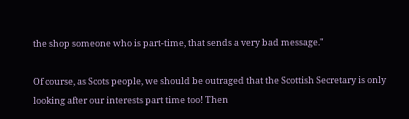the shop someone who is part-time, that sends a very bad message."

Of course, as Scots people, we should be outraged that the Scottish Secretary is only looking after our interests part time too! Then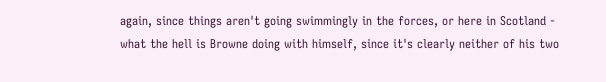again, since things aren't going swimmingly in the forces, or here in Scotland - what the hell is Browne doing with himself, since it's clearly neither of his two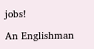jobs!

An Englishman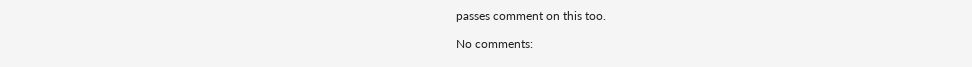passes comment on this too.

No comments: